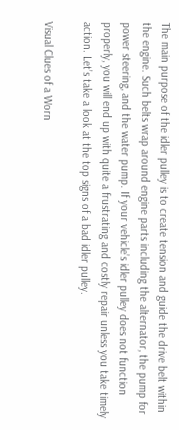The main purpose of the idler pulley is to create tension and guide the drive belt within the engine. Such belts wrap around engine parts including the alternator, the pump for power steering, and the water pump. If your vehicle’s idler pulley does not function properly, you will end up with quite a frustrating and costly repair unless you take timely action. Let’s take a look at the top signs of a bad idler pulley.

Visual Clues of a Worn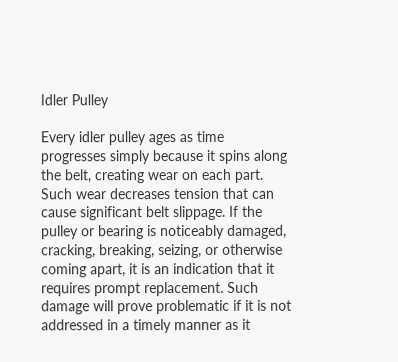Idler Pulley

Every idler pulley ages as time progresses simply because it spins along the belt, creating wear on each part. Such wear decreases tension that can cause significant belt slippage. If the pulley or bearing is noticeably damaged, cracking, breaking, seizing, or otherwise coming apart, it is an indication that it requires prompt replacement. Such damage will prove problematic if it is not addressed in a timely manner as it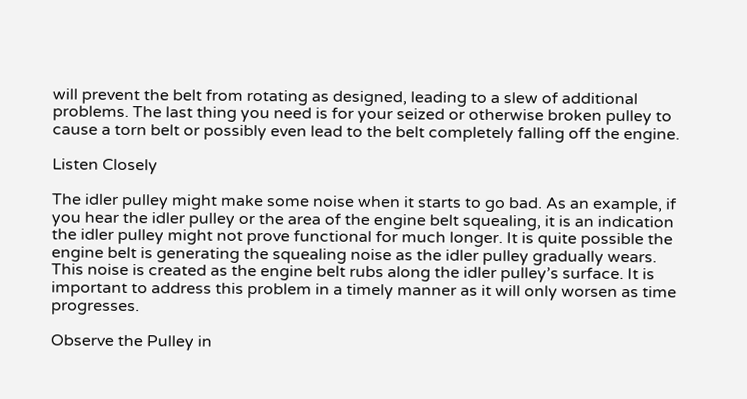will prevent the belt from rotating as designed, leading to a slew of additional problems. The last thing you need is for your seized or otherwise broken pulley to cause a torn belt or possibly even lead to the belt completely falling off the engine.

Listen Closely

The idler pulley might make some noise when it starts to go bad. As an example, if you hear the idler pulley or the area of the engine belt squealing, it is an indication the idler pulley might not prove functional for much longer. It is quite possible the engine belt is generating the squealing noise as the idler pulley gradually wears. This noise is created as the engine belt rubs along the idler pulley’s surface. It is important to address this problem in a timely manner as it will only worsen as time progresses.

Observe the Pulley in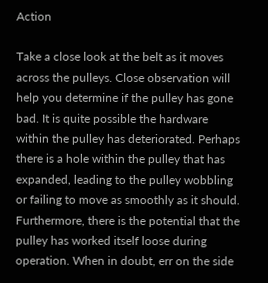Action

Take a close look at the belt as it moves across the pulleys. Close observation will help you determine if the pulley has gone bad. It is quite possible the hardware within the pulley has deteriorated. Perhaps there is a hole within the pulley that has expanded, leading to the pulley wobbling or failing to move as smoothly as it should. Furthermore, there is the potential that the pulley has worked itself loose during operation. When in doubt, err on the side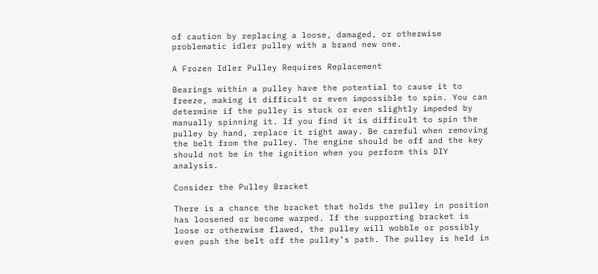of caution by replacing a loose, damaged, or otherwise problematic idler pulley with a brand new one.

A Frozen Idler Pulley Requires Replacement

Bearings within a pulley have the potential to cause it to freeze, making it difficult or even impossible to spin. You can determine if the pulley is stuck or even slightly impeded by manually spinning it. If you find it is difficult to spin the pulley by hand, replace it right away. Be careful when removing the belt from the pulley. The engine should be off and the key should not be in the ignition when you perform this DIY analysis.

Consider the Pulley Bracket

There is a chance the bracket that holds the pulley in position has loosened or become warped. If the supporting bracket is loose or otherwise flawed, the pulley will wobble or possibly even push the belt off the pulley’s path. The pulley is held in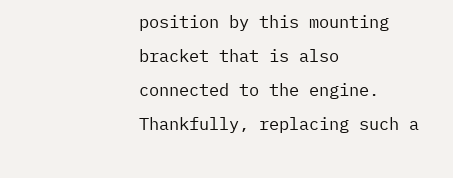position by this mounting bracket that is also connected to the engine. Thankfully, replacing such a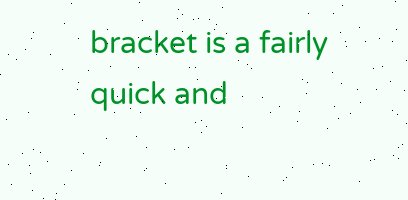bracket is a fairly quick and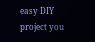easy DIY project you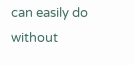can easily do without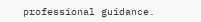professional guidance.